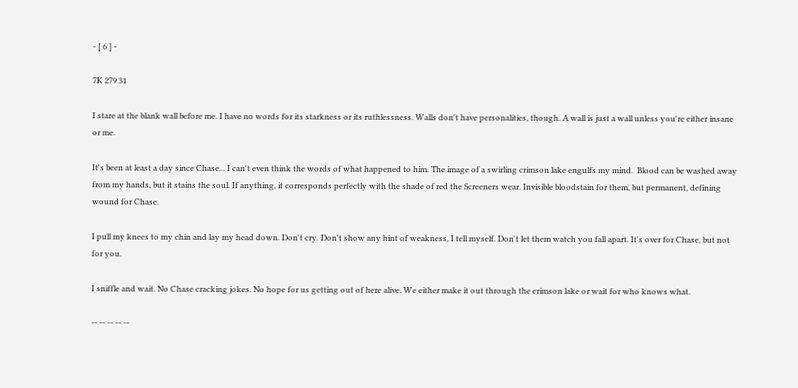- [ 6 ] -

7K 279 31

I stare at the blank wall before me. I have no words for its starkness or its ruthlessness. Walls don't have personalities, though. A wall is just a wall unless you're either insane or me.

It's been at least a day since Chase... I can't even think the words of what happened to him. The image of a swirling crimson lake engulfs my mind.  Blood can be washed away from my hands, but it stains the soul. If anything, it corresponds perfectly with the shade of red the Screeners wear. Invisible bloodstain for them, but permanent, defining wound for Chase.

I pull my knees to my chin and lay my head down. Don't cry. Don't show any hint of weakness, I tell myself. Don't let them watch you fall apart. It's over for Chase, but not for you.

I sniffle and wait. No Chase cracking jokes. No hope for us getting out of here alive. We either make it out through the crimson lake or wait for who knows what.

-- -- -- -- --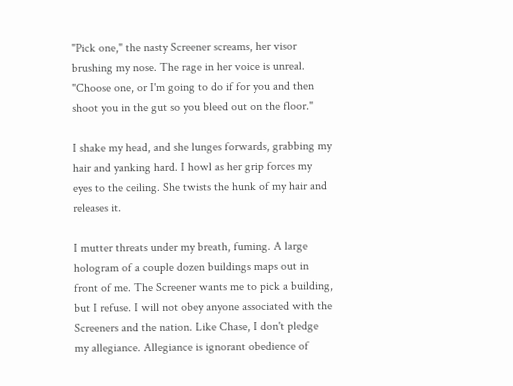"Pick one," the nasty Screener screams, her visor brushing my nose. The rage in her voice is unreal. "Choose one, or I'm going to do if for you and then shoot you in the gut so you bleed out on the floor."

I shake my head, and she lunges forwards, grabbing my hair and yanking hard. I howl as her grip forces my eyes to the ceiling. She twists the hunk of my hair and releases it.

I mutter threats under my breath, fuming. A large hologram of a couple dozen buildings maps out in front of me. The Screener wants me to pick a building, but I refuse. I will not obey anyone associated with the Screeners and the nation. Like Chase, I don't pledge my allegiance. Allegiance is ignorant obedience of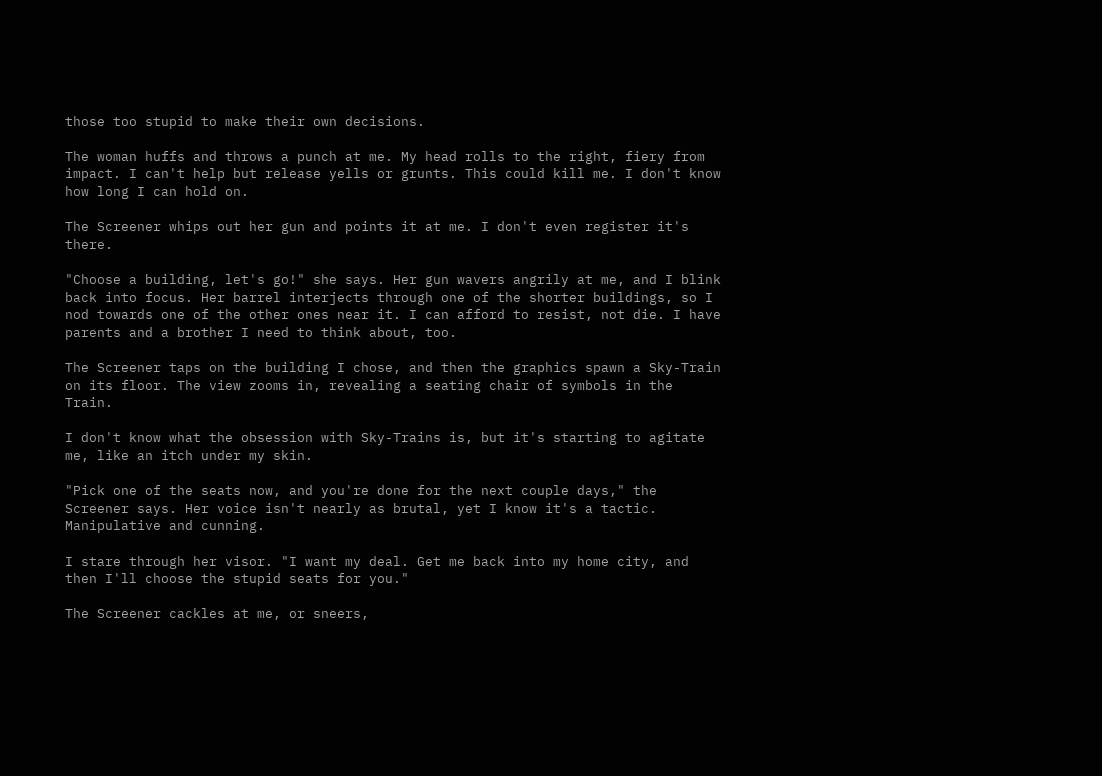those too stupid to make their own decisions.

The woman huffs and throws a punch at me. My head rolls to the right, fiery from impact. I can't help but release yells or grunts. This could kill me. I don't know how long I can hold on.

The Screener whips out her gun and points it at me. I don't even register it's there.

"Choose a building, let's go!" she says. Her gun wavers angrily at me, and I blink back into focus. Her barrel interjects through one of the shorter buildings, so I nod towards one of the other ones near it. I can afford to resist, not die. I have parents and a brother I need to think about, too.

The Screener taps on the building I chose, and then the graphics spawn a Sky-Train on its floor. The view zooms in, revealing a seating chair of symbols in the Train.

I don't know what the obsession with Sky-Trains is, but it's starting to agitate me, like an itch under my skin.

"Pick one of the seats now, and you're done for the next couple days," the Screener says. Her voice isn't nearly as brutal, yet I know it's a tactic. Manipulative and cunning.

I stare through her visor. "I want my deal. Get me back into my home city, and then I'll choose the stupid seats for you."

The Screener cackles at me, or sneers,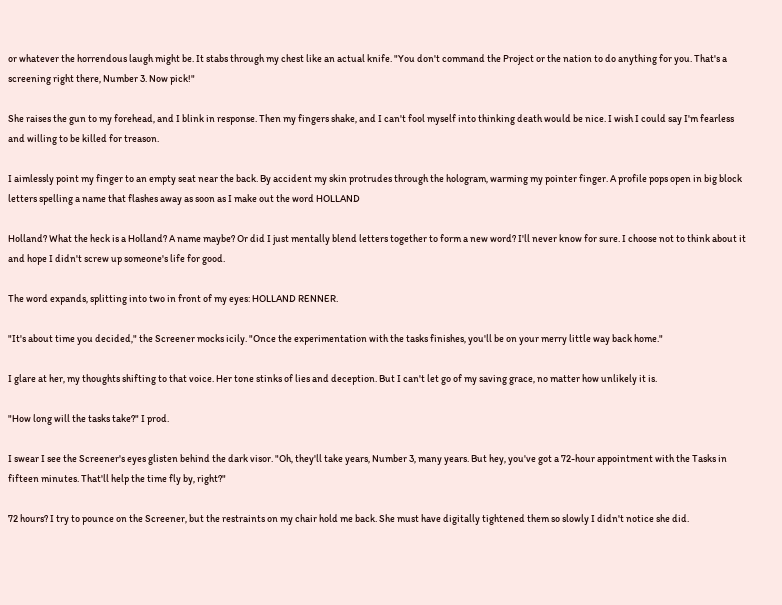or whatever the horrendous laugh might be. It stabs through my chest like an actual knife. "You don't command the Project or the nation to do anything for you. That's a screening right there, Number 3. Now pick!"

She raises the gun to my forehead, and I blink in response. Then my fingers shake, and I can't fool myself into thinking death would be nice. I wish I could say I'm fearless and willing to be killed for treason.

I aimlessly point my finger to an empty seat near the back. By accident my skin protrudes through the hologram, warming my pointer finger. A profile pops open in big block letters spelling a name that flashes away as soon as I make out the word HOLLAND

Holland? What the heck is a Holland? A name maybe? Or did I just mentally blend letters together to form a new word? I'll never know for sure. I choose not to think about it and hope I didn't screw up someone's life for good.

The word expands, splitting into two in front of my eyes: HOLLAND RENNER.

"It's about time you decided," the Screener mocks icily. "Once the experimentation with the tasks finishes, you'll be on your merry little way back home."

I glare at her, my thoughts shifting to that voice. Her tone stinks of lies and deception. But I can't let go of my saving grace, no matter how unlikely it is.

"How long will the tasks take?" I prod.

I swear I see the Screener's eyes glisten behind the dark visor. "Oh, they'll take years, Number 3, many years. But hey, you've got a 72-hour appointment with the Tasks in fifteen minutes. That'll help the time fly by, right?"

72 hours? I try to pounce on the Screener, but the restraints on my chair hold me back. She must have digitally tightened them so slowly I didn't notice she did.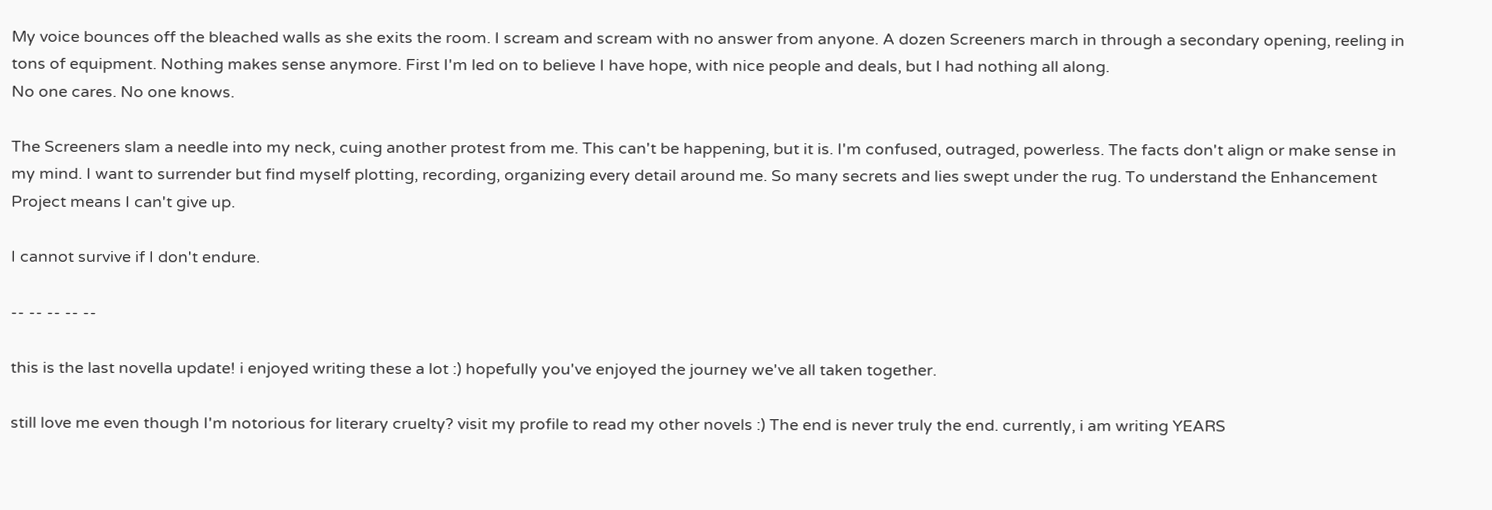My voice bounces off the bleached walls as she exits the room. I scream and scream with no answer from anyone. A dozen Screeners march in through a secondary opening, reeling in tons of equipment. Nothing makes sense anymore. First I'm led on to believe I have hope, with nice people and deals, but I had nothing all along.
No one cares. No one knows.

The Screeners slam a needle into my neck, cuing another protest from me. This can't be happening, but it is. I'm confused, outraged, powerless. The facts don't align or make sense in my mind. I want to surrender but find myself plotting, recording, organizing every detail around me. So many secrets and lies swept under the rug. To understand the Enhancement Project means I can't give up.

I cannot survive if I don't endure.

-- -- -- -- --

this is the last novella update! i enjoyed writing these a lot :) hopefully you've enjoyed the journey we've all taken together.

still love me even though I'm notorious for literary cruelty? visit my profile to read my other novels :) The end is never truly the end. currently, i am writing YEARS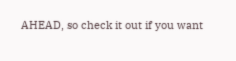AHEAD, so check it out if you want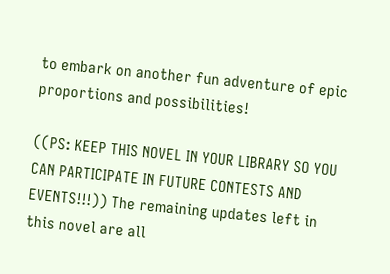to embark on another fun adventure of epic proportions and possibilities!

((PS: KEEP THIS NOVEL IN YOUR LIBRARY SO YOU CAN PARTICIPATE IN FUTURE CONTESTS AND EVENTS!!!)) The remaining updates left in this novel are all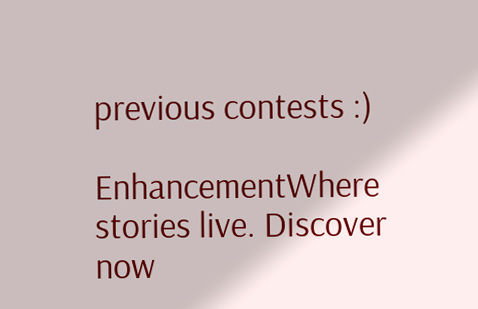previous contests :)

EnhancementWhere stories live. Discover now